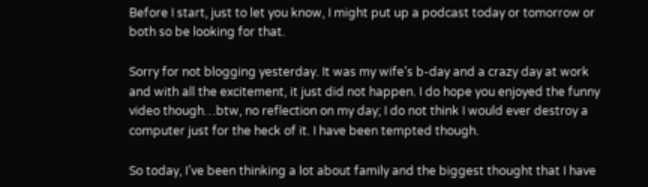Before I start, just to let you know, I might put up a podcast today or tomorrow or both so be looking for that.

Sorry for not blogging yesterday. It was my wife’s b-day and a crazy day at work and with all the excitement, it just did not happen. I do hope you enjoyed the funny video though…btw, no reflection on my day; I do not think I would ever destroy a computer just for the heck of it. I have been tempted though.

So today, I’ve been thinking a lot about family and the biggest thought that I have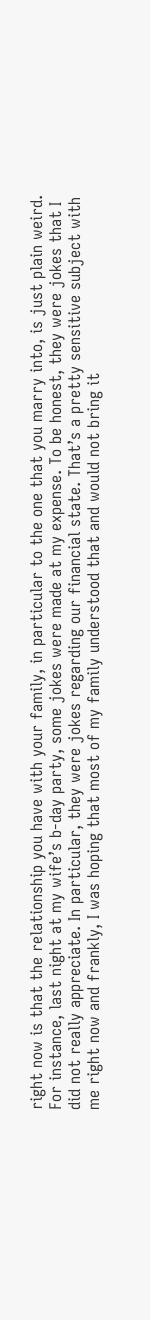right now is that the relationship you have with your family, in particular to the one that you marry into, is just plain weird. For instance, last night at my wife’s b-day party, some jokes were made at my expense. To be honest, they were jokes that I did not really appreciate. In particular, they were jokes regarding our financial state. That’s a pretty sensitive subject with me right now and frankly, I was hoping that most of my family understood that and would not bring it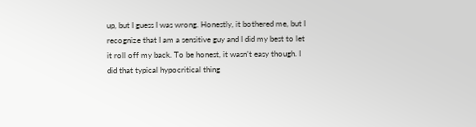up, but I guess I was wrong. Honestly, it bothered me, but I recognize that I am a sensitive guy and I did my best to let it roll off my back. To be honest, it wasn’t easy though. I did that typical hypocritical thing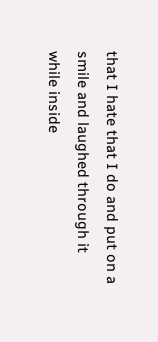that I hate that I do and put on a smile and laughed through it while inside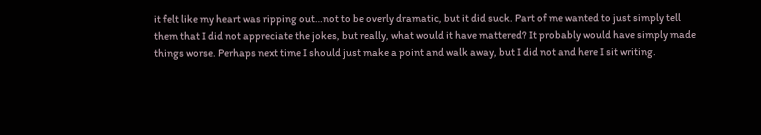it felt like my heart was ripping out…not to be overly dramatic, but it did suck. Part of me wanted to just simply tell them that I did not appreciate the jokes, but really, what would it have mattered? It probably would have simply made things worse. Perhaps next time I should just make a point and walk away, but I did not and here I sit writing.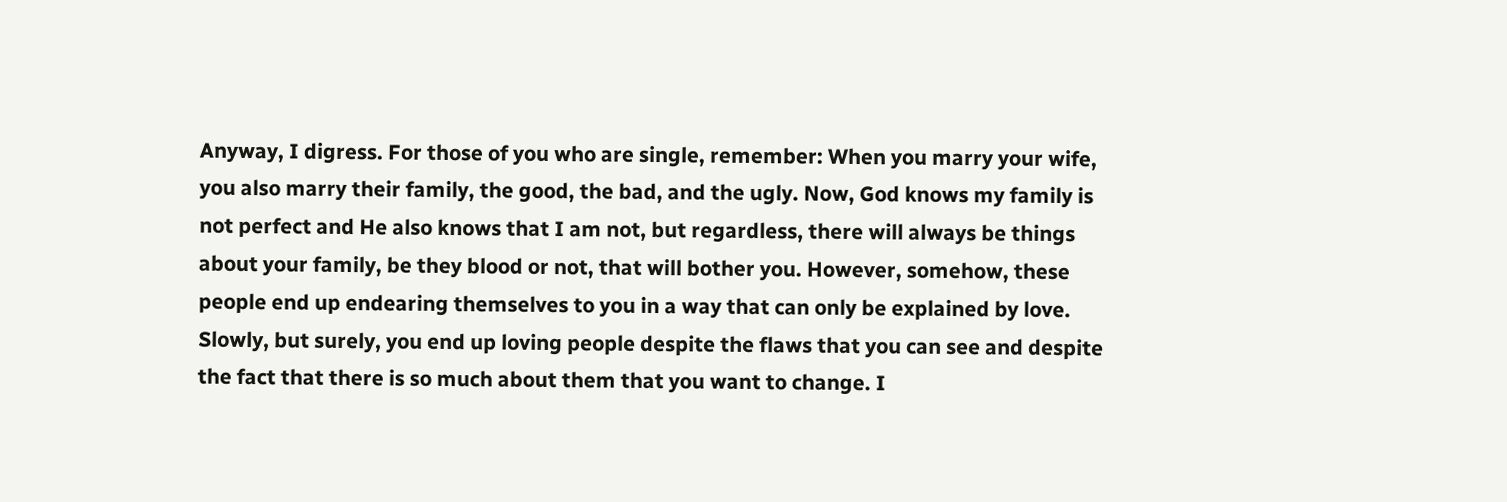Anyway, I digress. For those of you who are single, remember: When you marry your wife, you also marry their family, the good, the bad, and the ugly. Now, God knows my family is not perfect and He also knows that I am not, but regardless, there will always be things about your family, be they blood or not, that will bother you. However, somehow, these people end up endearing themselves to you in a way that can only be explained by love. Slowly, but surely, you end up loving people despite the flaws that you can see and despite the fact that there is so much about them that you want to change. I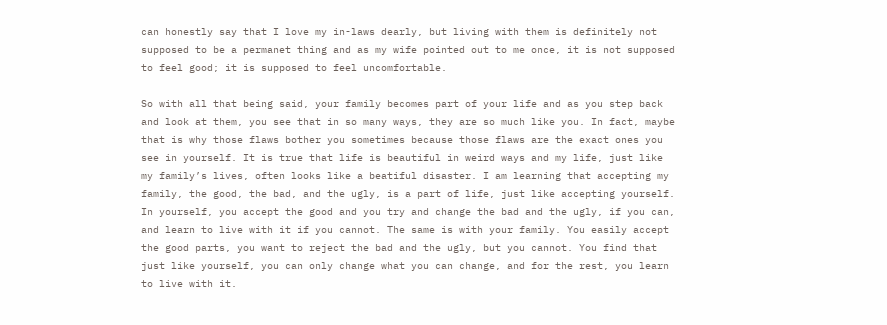can honestly say that I love my in-laws dearly, but living with them is definitely not supposed to be a permanet thing and as my wife pointed out to me once, it is not supposed to feel good; it is supposed to feel uncomfortable.

So with all that being said, your family becomes part of your life and as you step back and look at them, you see that in so many ways, they are so much like you. In fact, maybe that is why those flaws bother you sometimes because those flaws are the exact ones you see in yourself. It is true that life is beautiful in weird ways and my life, just like my family’s lives, often looks like a beatiful disaster. I am learning that accepting my family, the good, the bad, and the ugly, is a part of life, just like accepting yourself. In yourself, you accept the good and you try and change the bad and the ugly, if you can, and learn to live with it if you cannot. The same is with your family. You easily accept the good parts, you want to reject the bad and the ugly, but you cannot. You find that just like yourself, you can only change what you can change, and for the rest, you learn to live with it.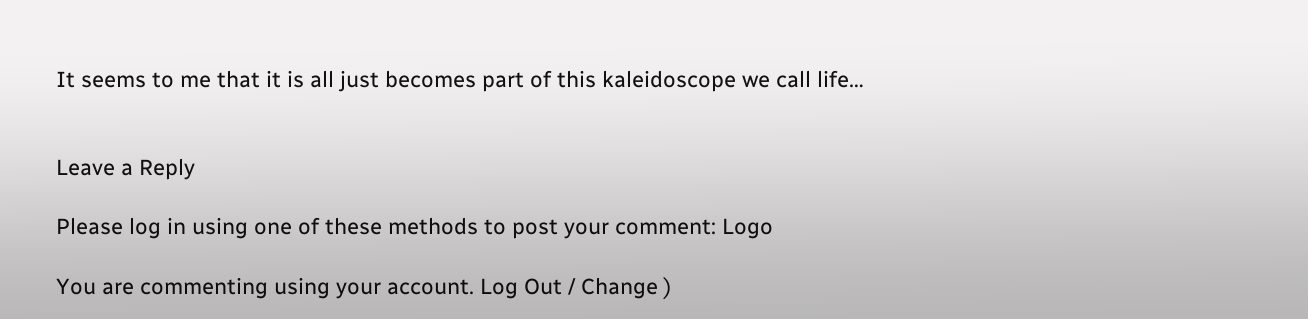It seems to me that it is all just becomes part of this kaleidoscope we call life…


Leave a Reply

Please log in using one of these methods to post your comment: Logo

You are commenting using your account. Log Out / Change )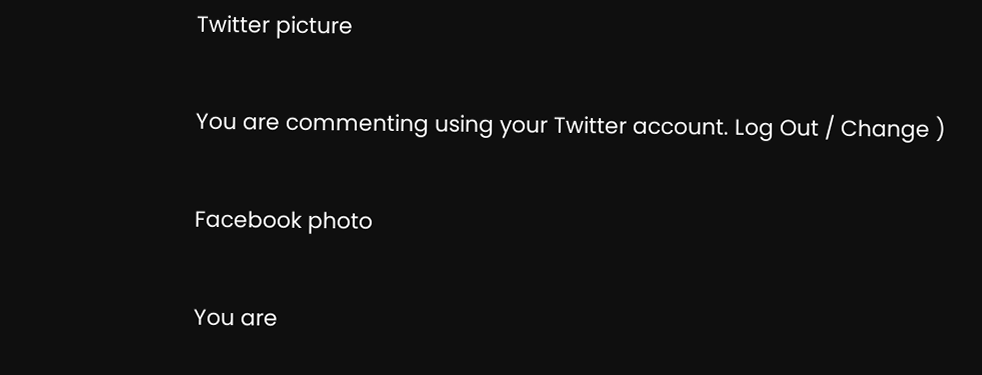Twitter picture

You are commenting using your Twitter account. Log Out / Change )

Facebook photo

You are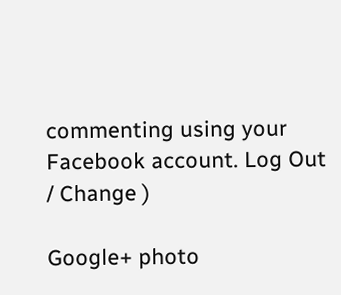commenting using your Facebook account. Log Out / Change )

Google+ photo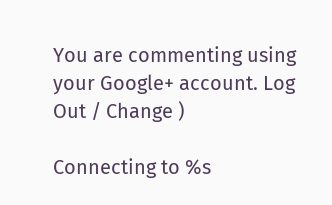You are commenting using your Google+ account. Log Out / Change )

Connecting to %s